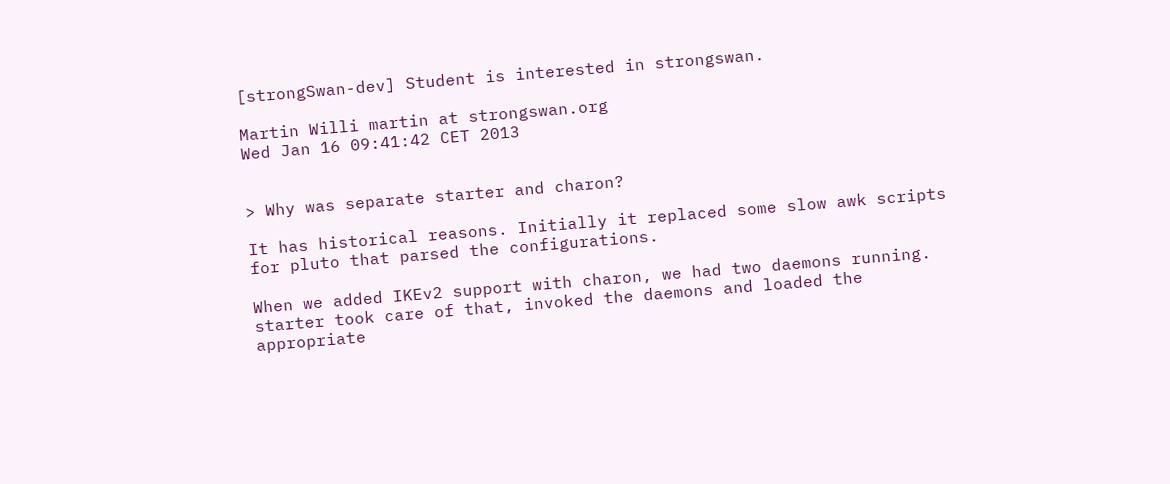[strongSwan-dev] Student is interested in strongswan.

Martin Willi martin at strongswan.org
Wed Jan 16 09:41:42 CET 2013


> Why was separate starter and charon?

It has historical reasons. Initially it replaced some slow awk scripts
for pluto that parsed the configurations.

When we added IKEv2 support with charon, we had two daemons running.
starter took care of that, invoked the daemons and loaded the
appropriate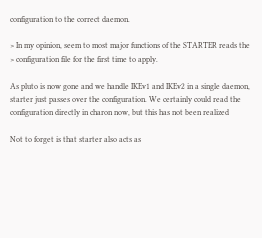configuration to the correct daemon.

> In my opinion, seem to most major functions of the STARTER reads the
> configuration file for the first time to apply.

As pluto is now gone and we handle IKEv1 and IKEv2 in a single daemon,
starter just passes over the configuration. We certainly could read the
configuration directly in charon now, but this has not been realized

Not to forget is that starter also acts as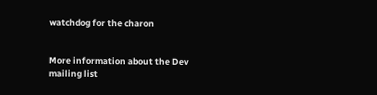watchdog for the charon


More information about the Dev mailing list